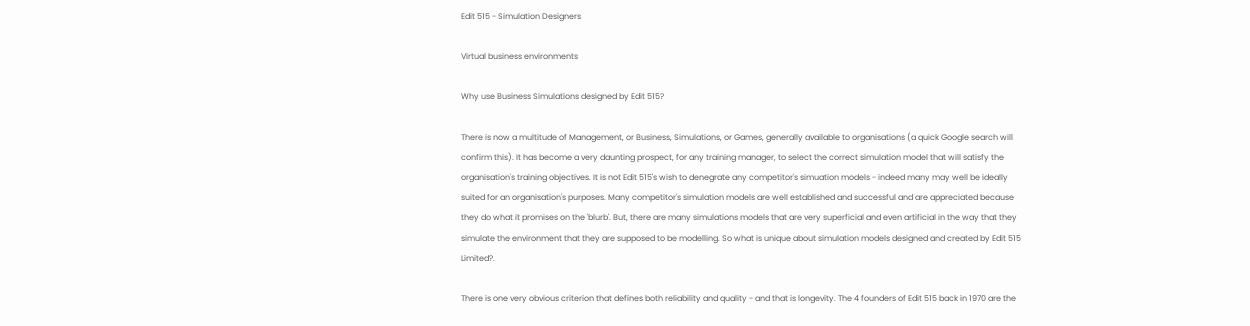Edit 515 - Simulation Designers

Virtual business environments

Why use Business Simulations designed by Edit 515?

There is now a multitude of Management, or Business, Simulations, or Games, generally available to organisations (a quick Google search will confirm this). It has become a very daunting prospect, for any training manager, to select the correct simulation model that will satisfy the organisation's training objectives. It is not Edit 515's wish to denegrate any competitor's simuation models - indeed many may well be ideally suited for an organisation's purposes. Many competitor's simulation models are well established and successful and are appreciated because they do what it promises on the 'blurb'. But, there are many simulations models that are very superficial and even artificial in the way that they simulate the environment that they are supposed to be modelling. So what is unique about simulation models designed and created by Edit 515 Limited?.

There is one very obvious criterion that defines both reliability and quality - and that is longevity. The 4 founders of Edit 515 back in 1970 are the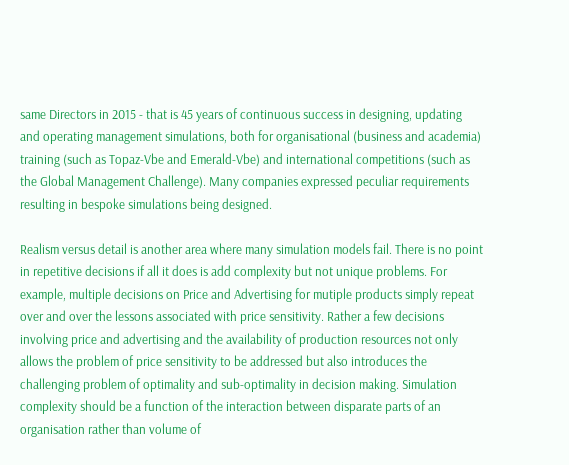same Directors in 2015 - that is 45 years of continuous success in designing, updating and operating management simulations, both for organisational (business and academia) training (such as Topaz-Vbe and Emerald-Vbe) and international competitions (such as the Global Management Challenge). Many companies expressed peculiar requirements resulting in bespoke simulations being designed.

Realism versus detail is another area where many simulation models fail. There is no point in repetitive decisions if all it does is add complexity but not unique problems. For example, multiple decisions on Price and Advertising for mutiple products simply repeat over and over the lessons associated with price sensitivity. Rather a few decisions involving price and advertising and the availability of production resources not only allows the problem of price sensitivity to be addressed but also introduces the challenging problem of optimality and sub-optimality in decision making. Simulation complexity should be a function of the interaction between disparate parts of an organisation rather than volume of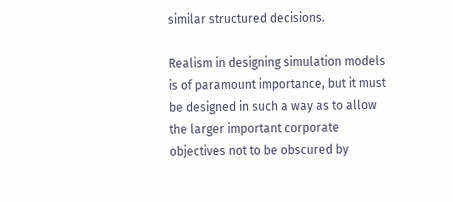similar structured decisions.

Realism in designing simulation models is of paramount importance, but it must be designed in such a way as to allow the larger important corporate objectives not to be obscured by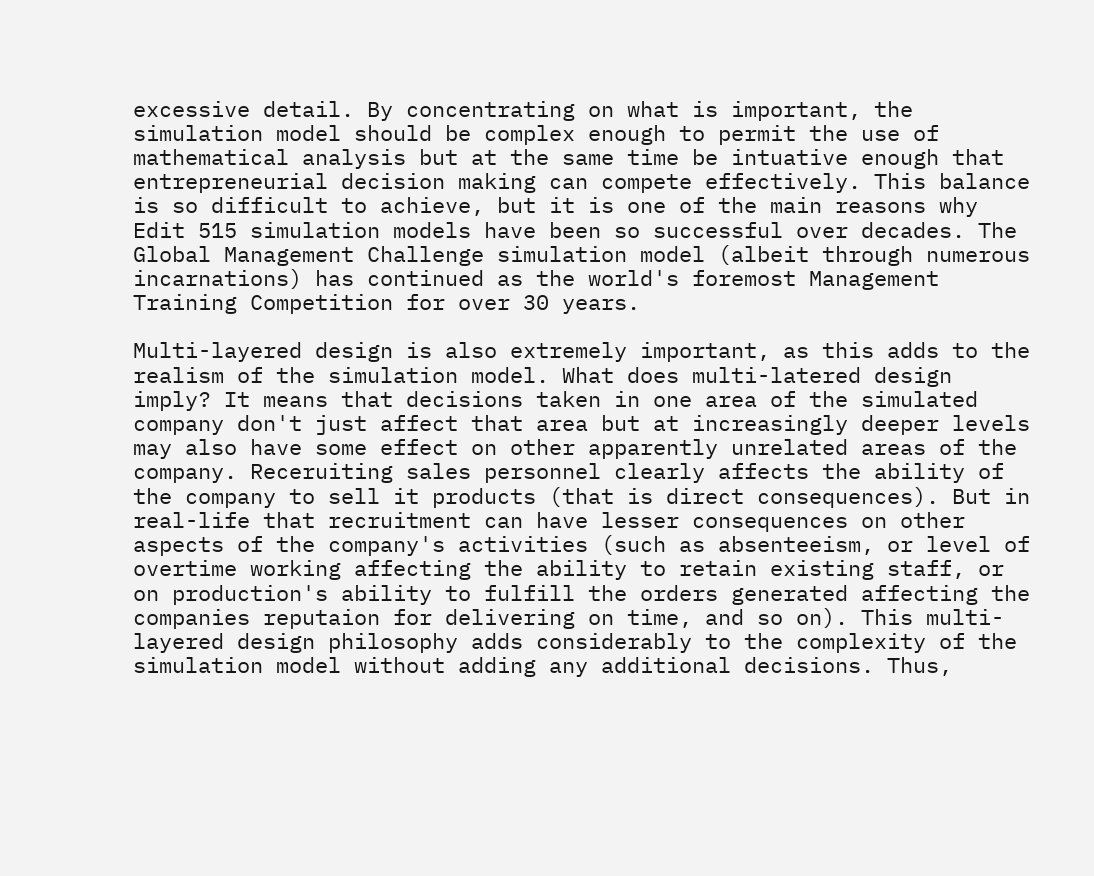excessive detail. By concentrating on what is important, the simulation model should be complex enough to permit the use of mathematical analysis but at the same time be intuative enough that entrepreneurial decision making can compete effectively. This balance is so difficult to achieve, but it is one of the main reasons why Edit 515 simulation models have been so successful over decades. The Global Management Challenge simulation model (albeit through numerous incarnations) has continued as the world's foremost Management Training Competition for over 30 years.

Multi-layered design is also extremely important, as this adds to the realism of the simulation model. What does multi-latered design imply? It means that decisions taken in one area of the simulated company don't just affect that area but at increasingly deeper levels may also have some effect on other apparently unrelated areas of the company. Receruiting sales personnel clearly affects the ability of the company to sell it products (that is direct consequences). But in real-life that recruitment can have lesser consequences on other aspects of the company's activities (such as absenteeism, or level of overtime working affecting the ability to retain existing staff, or on production's ability to fulfill the orders generated affecting the companies reputaion for delivering on time, and so on). This multi-layered design philosophy adds considerably to the complexity of the simulation model without adding any additional decisions. Thus,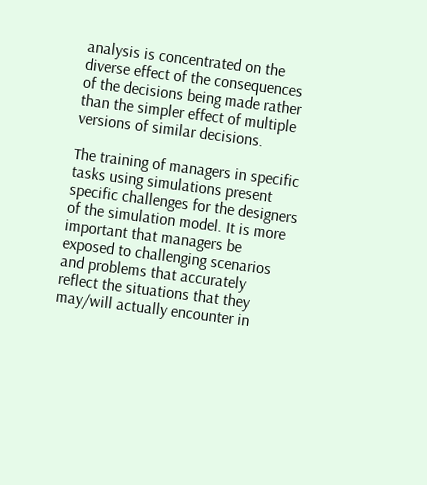analysis is concentrated on the diverse effect of the consequences of the decisions being made rather than the simpler effect of multiple versions of similar decisions.

The training of managers in specific tasks using simulations present specific challenges for the designers of the simulation model. It is more important that managers be exposed to challenging scenarios and problems that accurately reflect the situations that they may/will actually encounter in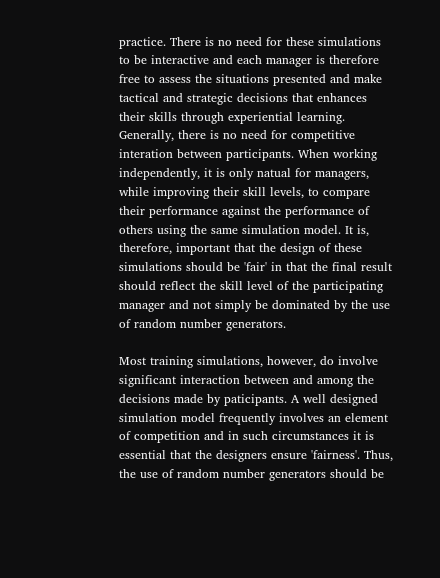practice. There is no need for these simulations to be interactive and each manager is therefore free to assess the situations presented and make tactical and strategic decisions that enhances their skills through experiential learning. Generally, there is no need for competitive interation between participants. When working independently, it is only natual for managers, while improving their skill levels, to compare their performance against the performance of others using the same simulation model. It is, therefore, important that the design of these simulations should be 'fair' in that the final result should reflect the skill level of the participating manager and not simply be dominated by the use of random number generators.

Most training simulations, however, do involve significant interaction between and among the decisions made by paticipants. A well designed simulation model frequently involves an element of competition and in such circumstances it is essential that the designers ensure 'fairness'. Thus, the use of random number generators should be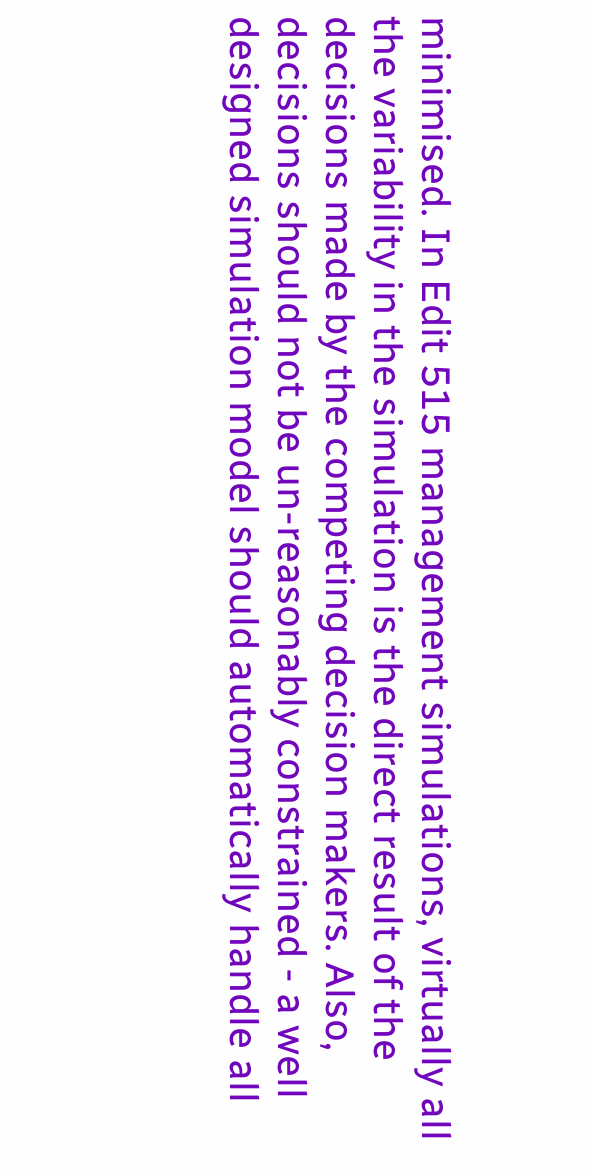minimised. In Edit 515 management simulations, virtually all the variability in the simulation is the direct result of the decisions made by the competing decision makers. Also, decisions should not be un-reasonably constrained - a well designed simulation model should automatically handle all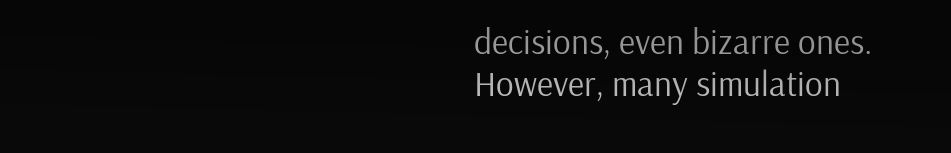decisions, even bizarre ones. However, many simulation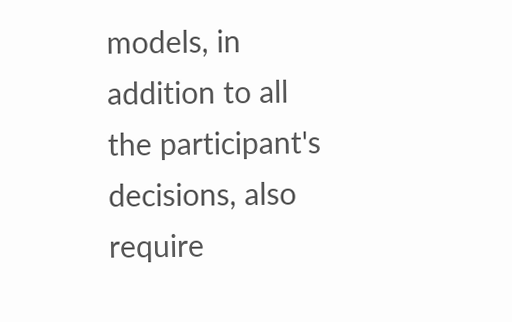models, in addition to all the participant's decisions, also require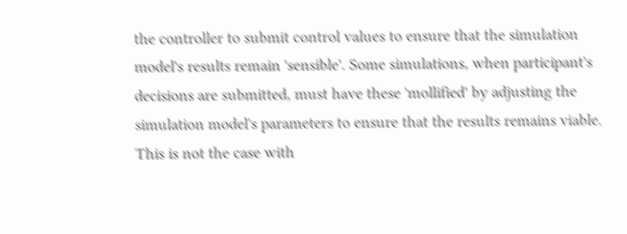the controller to submit control values to ensure that the simulation model's results remain 'sensible'. Some simulations, when participant's decisions are submitted, must have these 'mollified' by adjusting the simulation model's parameters to ensure that the results remains viable. This is not the case with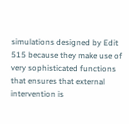simulations designed by Edit 515 because they make use of very sophisticated functions that ensures that external intervention is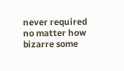never required no matter how bizarre some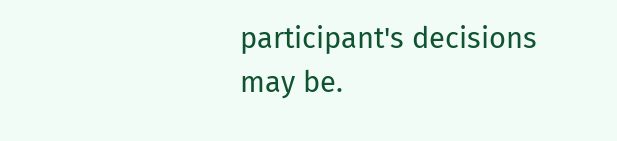participant's decisions may be.